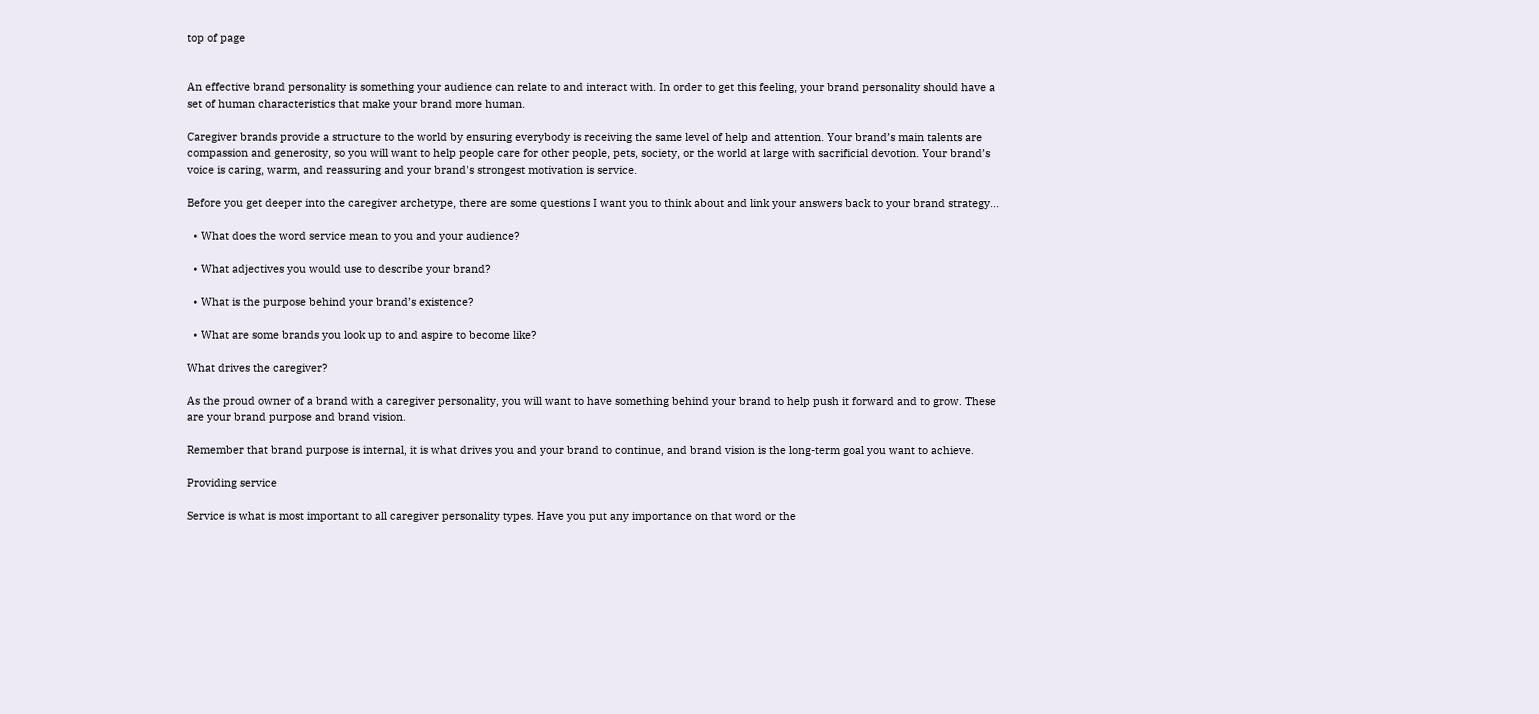top of page


An effective brand personality is something your audience can relate to and interact with. In order to get this feeling, your brand personality should have a set of human characteristics that make your brand more human.

Caregiver brands provide a structure to the world by ensuring everybody is receiving the same level of help and attention. Your brand’s main talents are compassion and generosity, so you will want to help people care for other people, pets, society, or the world at large with sacrificial devotion. Your brand’s voice is caring, warm, and reassuring and your brand's strongest motivation is service.

Before you get deeper into the caregiver archetype, there are some questions I want you to think about and link your answers back to your brand strategy...

  • What does the word service mean to you and your audience?

  • What adjectives you would use to describe your brand?

  • What is the purpose behind your brand’s existence?

  • What are some brands you look up to and aspire to become like?

What drives the caregiver?

As the proud owner of a brand with a caregiver personality, you will want to have something behind your brand to help push it forward and to grow. These are your brand purpose and brand vision.

Remember that brand purpose is internal, it is what drives you and your brand to continue, and brand vision is the long-term goal you want to achieve.

Providing service

Service is what is most important to all caregiver personality types. Have you put any importance on that word or the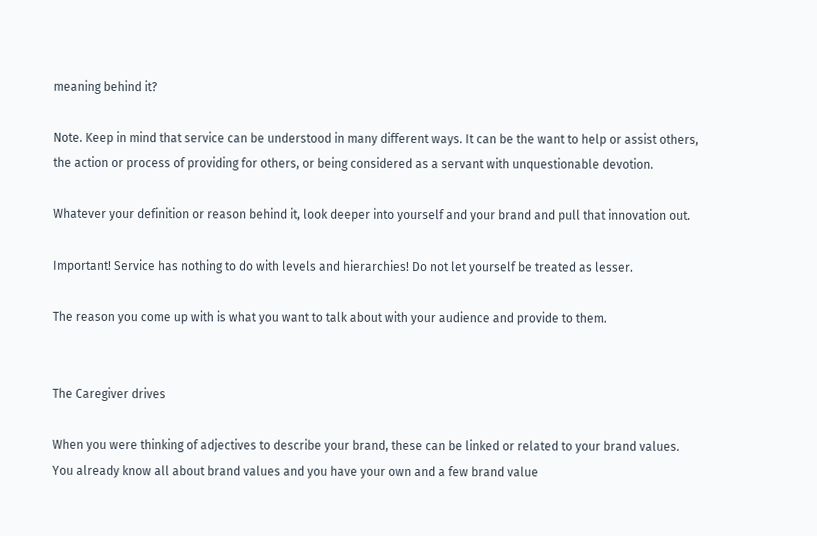meaning behind it?

Note. Keep in mind that service can be understood in many different ways. It can be the want to help or assist others, the action or process of providing for others, or being considered as a servant with unquestionable devotion.

Whatever your definition or reason behind it, look deeper into yourself and your brand and pull that innovation out.

Important! Service has nothing to do with levels and hierarchies! Do not let yourself be treated as lesser.

The reason you come up with is what you want to talk about with your audience and provide to them.


The Caregiver drives

When you were thinking of adjectives to describe your brand, these can be linked or related to your brand values. You already know all about brand values and you have your own and a few brand value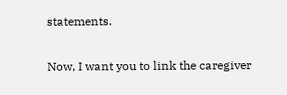statements.

Now, I want you to link the caregiver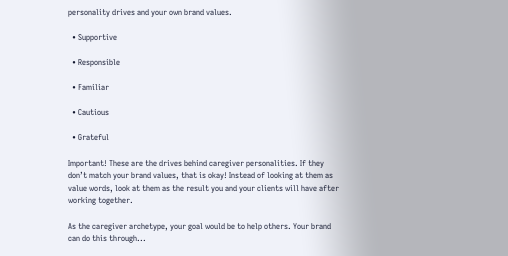personality drives and your own brand values.

  • Supportive

  • Responsible

  • Familiar

  • Cautious

  • Grateful

Important! These are the drives behind caregiver personalities. If they don’t match your brand values, that is okay! Instead of looking at them as value words, look at them as the result you and your clients will have after working together.

As the caregiver archetype, your goal would be to help others. Your brand can do this through...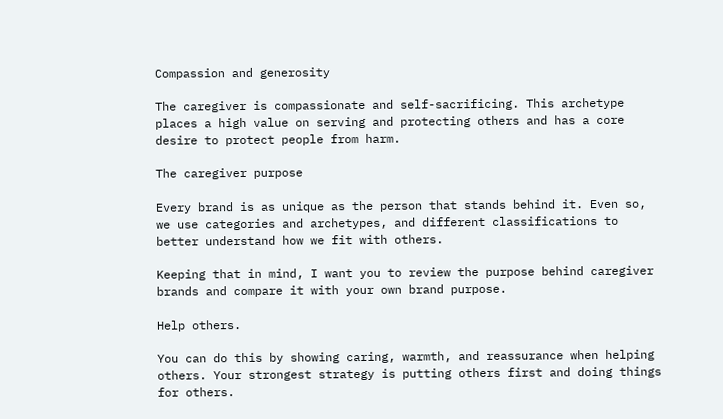Compassion and generosity

The caregiver is compassionate and self-sacrificing. This archetype places a high value on serving and protecting others and has a core desire to protect people from harm.

The caregiver purpose

Every brand is as unique as the person that stands behind it. Even so, we use categories and archetypes, and different classifications to better understand how we fit with others.

Keeping that in mind, I want you to review the purpose behind caregiver brands and compare it with your own brand purpose.

Help others.

You can do this by showing caring, warmth, and reassurance when helping others. Your strongest strategy is putting others first and doing things for others.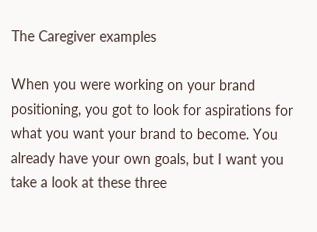The Caregiver examples

When you were working on your brand positioning, you got to look for aspirations for what you want your brand to become. You already have your own goals, but I want you take a look at these three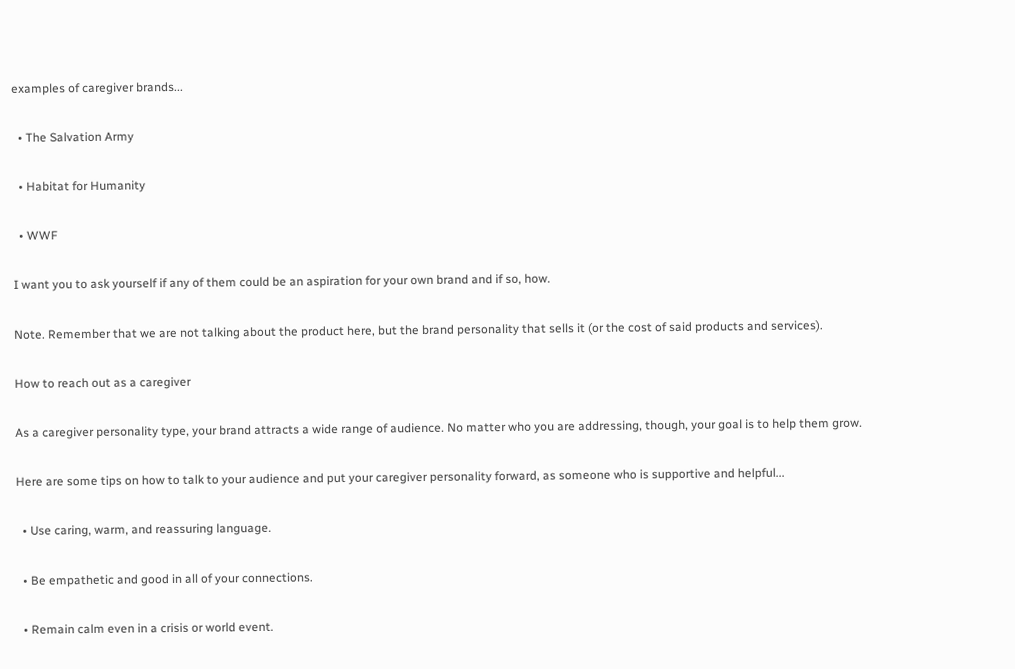examples of caregiver brands...

  • The Salvation Army

  • Habitat for Humanity

  • WWF

I want you to ask yourself if any of them could be an aspiration for your own brand and if so, how.

Note. Remember that we are not talking about the product here, but the brand personality that sells it (or the cost of said products and services).

How to reach out as a caregiver

As a caregiver personality type, your brand attracts a wide range of audience. No matter who you are addressing, though, your goal is to help them grow.

Here are some tips on how to talk to your audience and put your caregiver personality forward, as someone who is supportive and helpful...

  • Use caring, warm, and reassuring language.

  • Be empathetic and good in all of your connections.

  • Remain calm even in a crisis or world event.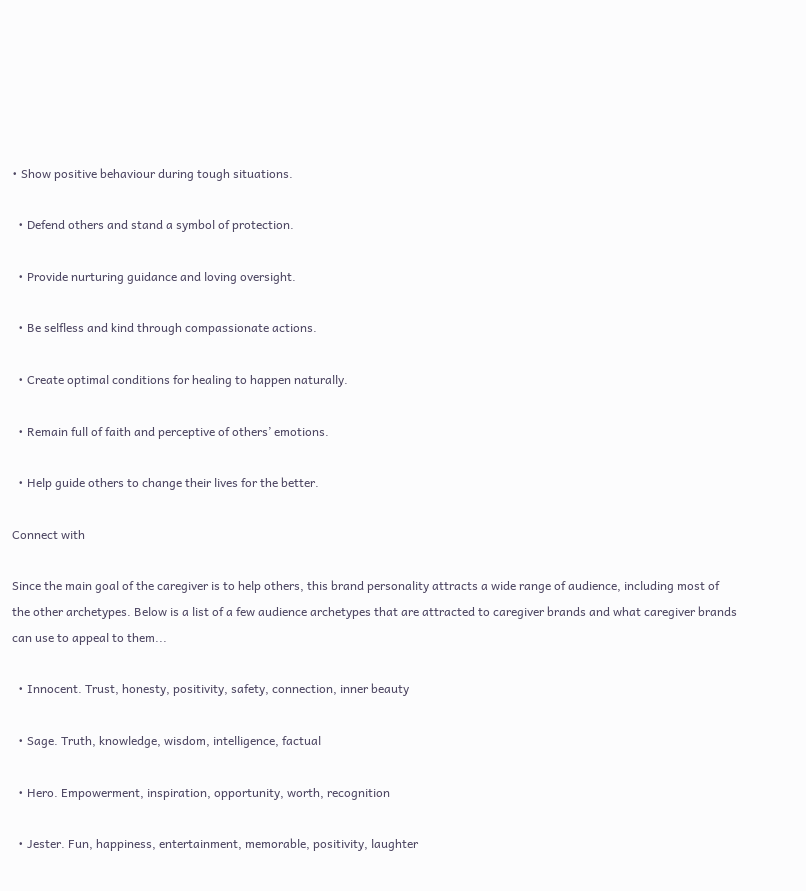• Show positive behaviour during tough situations.

  • Defend others and stand a symbol of protection.

  • Provide nurturing guidance and loving oversight.

  • Be selfless and kind through compassionate actions.

  • Create optimal conditions for healing to happen naturally.

  • Remain full of faith and perceptive of others’ emotions.

  • Help guide others to change their lives for the better.

Connect with

Since the main goal of the caregiver is to help others, this brand personality attracts a wide range of audience, including most of the other archetypes. Below is a list of a few audience archetypes that are attracted to caregiver brands and what caregiver brands can use to appeal to them...

  • Innocent. Trust, honesty, positivity, safety, connection, inner beauty

  • Sage. Truth, knowledge, wisdom, intelligence, factual

  • Hero. Empowerment, inspiration, opportunity, worth, recognition

  • Jester. Fun, happiness, entertainment, memorable, positivity, laughter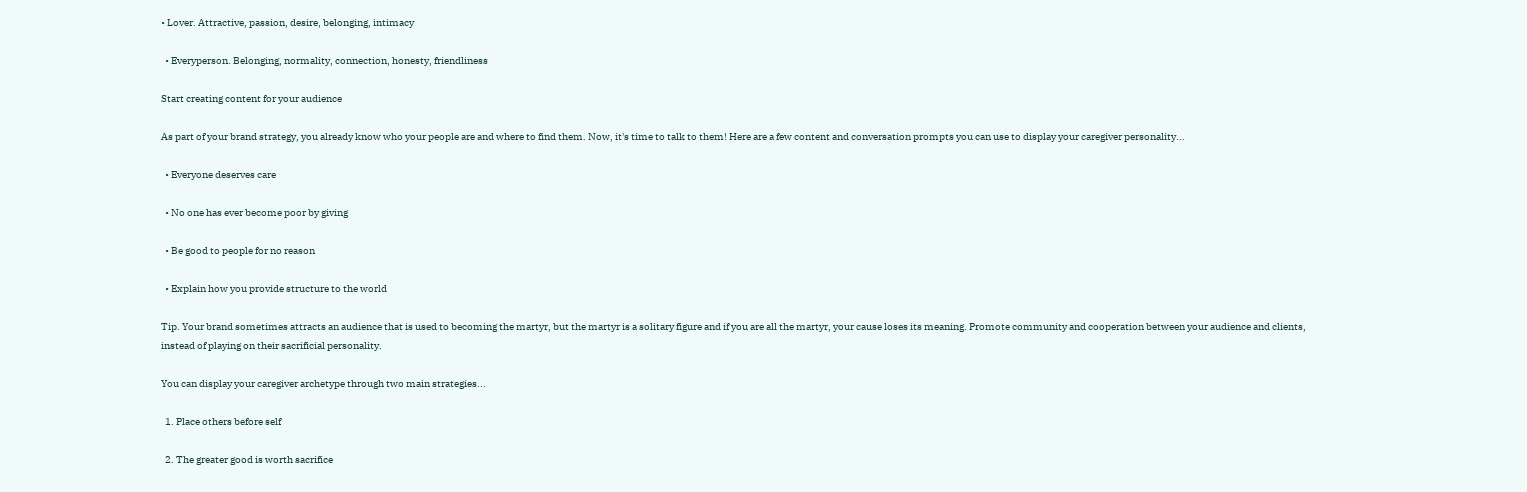• Lover. Attractive, passion, desire, belonging, intimacy

  • Everyperson. Belonging, normality, connection, honesty, friendliness

Start creating content for your audience

As part of your brand strategy, you already know who your people are and where to find them. Now, it's time to talk to them! Here are a few content and conversation prompts you can use to display your caregiver personality...

  • Everyone deserves care

  • No one has ever become poor by giving

  • Be good to people for no reason

  • Explain how you provide structure to the world

Tip. Your brand sometimes attracts an audience that is used to becoming the martyr, but the martyr is a solitary figure and if you are all the martyr, your cause loses its meaning. Promote community and cooperation between your audience and clients, instead of playing on their sacrificial personality.

You can display your caregiver archetype through two main strategies...

  1. Place others before self

  2. The greater good is worth sacrifice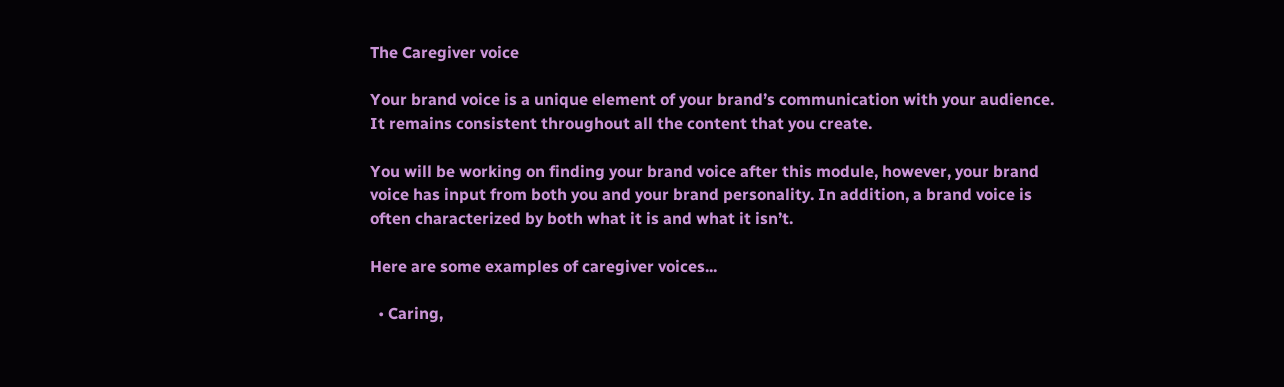The Caregiver voice

Your brand voice is a unique element of your brand’s communication with your audience. It remains consistent throughout all the content that you create.

You will be working on finding your brand voice after this module, however, your brand voice has input from both you and your brand personality. In addition, a brand voice is often characterized by both what it is and what it isn’t.

Here are some examples of caregiver voices...

  • Caring,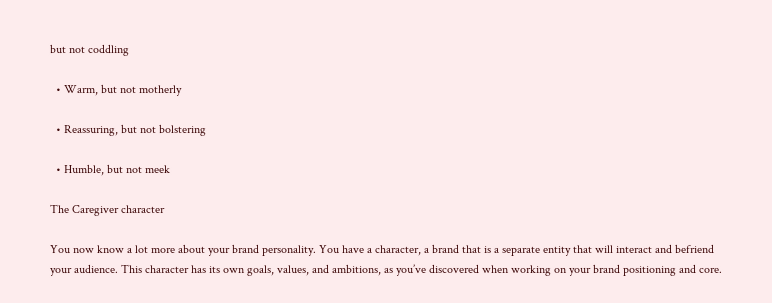but not coddling

  • Warm, but not motherly

  • Reassuring, but not bolstering

  • Humble, but not meek

The Caregiver character

You now know a lot more about your brand personality. You have a character, a brand that is a separate entity that will interact and befriend your audience. This character has its own goals, values, and ambitions, as you’ve discovered when working on your brand positioning and core.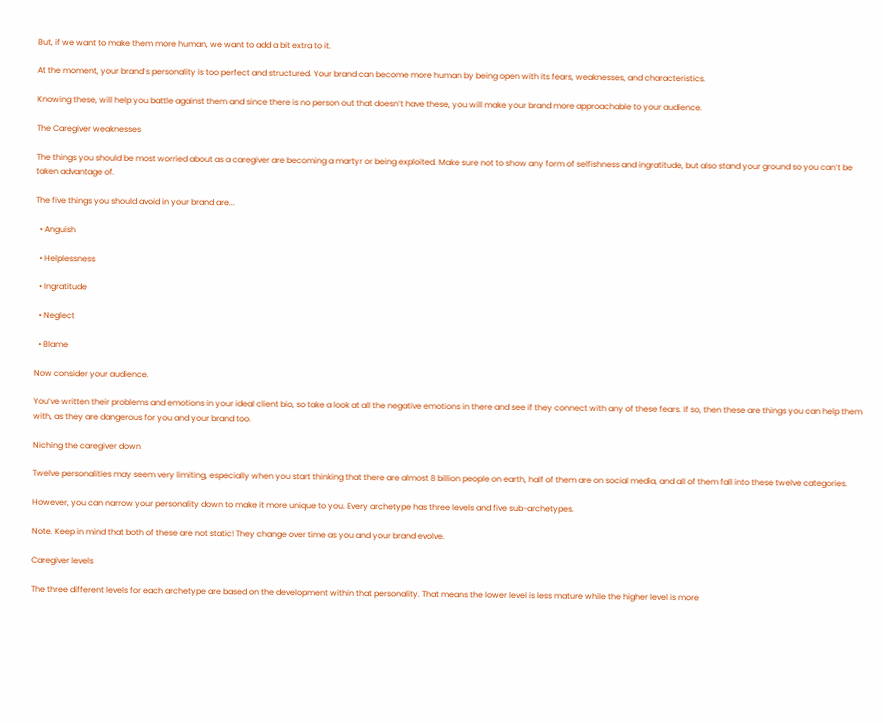But, if we want to make them more human, we want to add a bit extra to it.

At the moment, your brand’s personality is too perfect and structured. Your brand can become more human by being open with its fears, weaknesses, and characteristics.

Knowing these, will help you battle against them and since there is no person out that doesn’t have these, you will make your brand more approachable to your audience.

The Caregiver weaknesses

The things you should be most worried about as a caregiver are becoming a martyr or being exploited. Make sure not to show any form of selfishness and ingratitude, but also stand your ground so you can’t be taken advantage of.

The five things you should avoid in your brand are...

  • Anguish

  • Helplessness

  • Ingratitude

  • Neglect

  • Blame

Now consider your audience.

You’ve written their problems and emotions in your ideal client bio, so take a look at all the negative emotions in there and see if they connect with any of these fears. If so, then these are things you can help them with, as they are dangerous for you and your brand too.

Niching the caregiver down

Twelve personalities may seem very limiting, especially when you start thinking that there are almost 8 billion people on earth, half of them are on social media, and all of them fall into these twelve categories.

However, you can narrow your personality down to make it more unique to you. Every archetype has three levels and five sub-archetypes.

Note. Keep in mind that both of these are not static! They change over time as you and your brand evolve.

Caregiver levels

The three different levels for each archetype are based on the development within that personality. That means the lower level is less mature while the higher level is more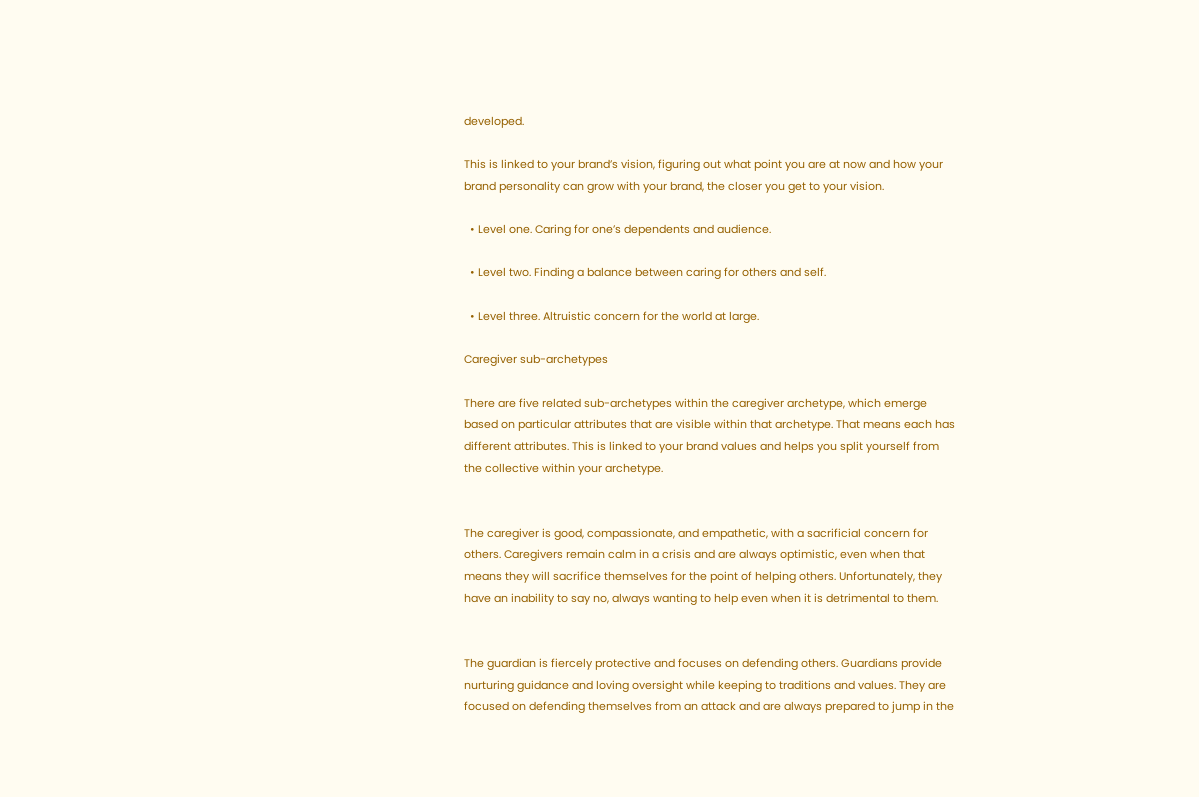developed.

This is linked to your brand’s vision, figuring out what point you are at now and how your brand personality can grow with your brand, the closer you get to your vision.

  • Level one. Caring for one’s dependents and audience.

  • Level two. Finding a balance between caring for others and self.

  • Level three. Altruistic concern for the world at large.

Caregiver sub-archetypes

There are five related sub-archetypes within the caregiver archetype, which emerge based on particular attributes that are visible within that archetype. That means each has different attributes. This is linked to your brand values and helps you split yourself from the collective within your archetype.


The caregiver is good, compassionate, and empathetic, with a sacrificial concern for others. Caregivers remain calm in a crisis and are always optimistic, even when that means they will sacrifice themselves for the point of helping others. Unfortunately, they have an inability to say no, always wanting to help even when it is detrimental to them.


The guardian is fiercely protective and focuses on defending others. Guardians provide nurturing guidance and loving oversight while keeping to traditions and values. They are focused on defending themselves from an attack and are always prepared to jump in the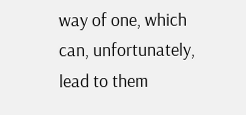way of one, which can, unfortunately, lead to them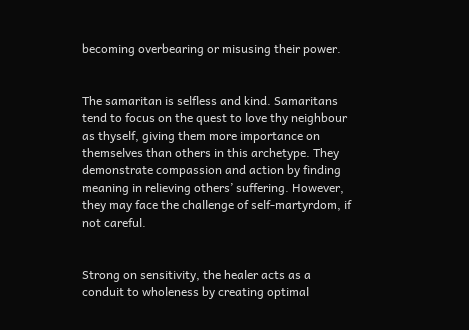becoming overbearing or misusing their power.


The samaritan is selfless and kind. Samaritans tend to focus on the quest to love thy neighbour as thyself, giving them more importance on themselves than others in this archetype. They demonstrate compassion and action by finding meaning in relieving others’ suffering. However, they may face the challenge of self-martyrdom, if not careful.


Strong on sensitivity, the healer acts as a conduit to wholeness by creating optimal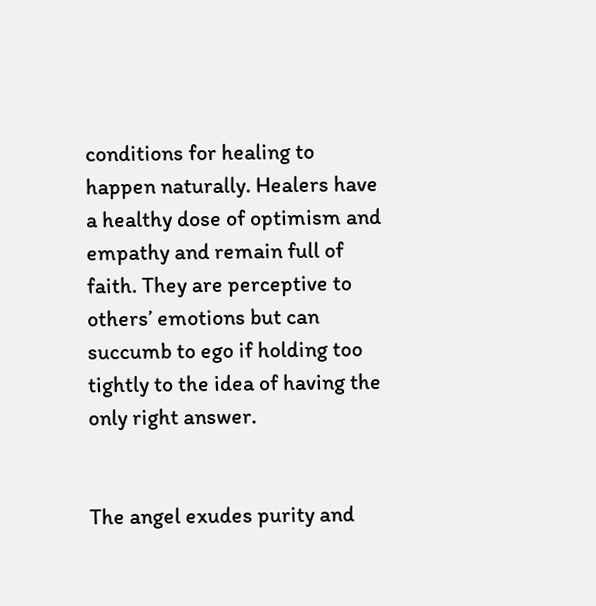conditions for healing to happen naturally. Healers have a healthy dose of optimism and empathy and remain full of faith. They are perceptive to others’ emotions but can succumb to ego if holding too tightly to the idea of having the only right answer.


The angel exudes purity and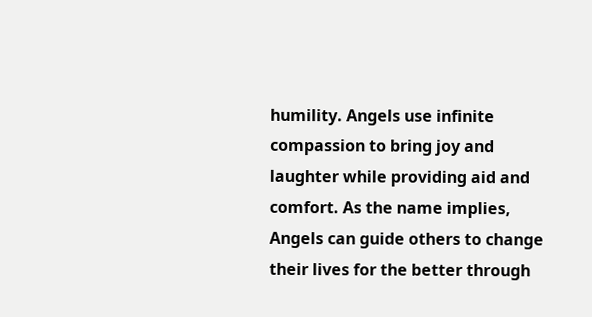humility. Angels use infinite compassion to bring joy and laughter while providing aid and comfort. As the name implies, Angels can guide others to change their lives for the better through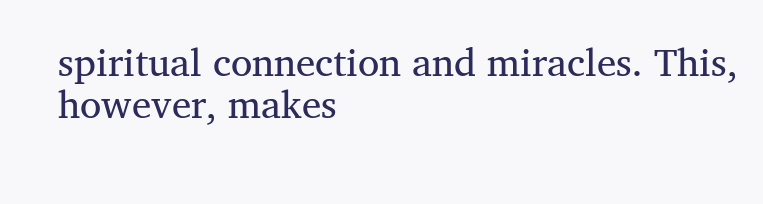spiritual connection and miracles. This, however, makes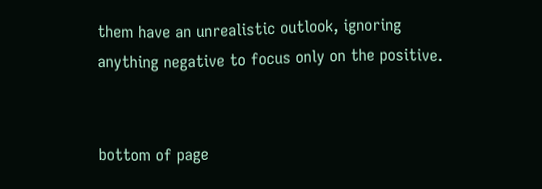them have an unrealistic outlook, ignoring anything negative to focus only on the positive.


bottom of page